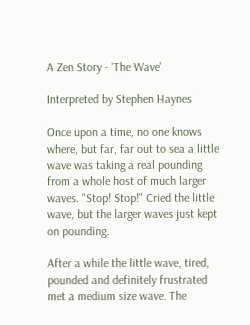A Zen Story - 'The Wave'

Interpreted by Stephen Haynes

Once upon a time, no one knows where, but far, far out to sea a little wave was taking a real pounding from a whole host of much larger waves. "Stop! Stop!" Cried the little wave, but the larger waves just kept on pounding.

After a while the little wave, tired, pounded and definitely frustrated met a medium size wave. The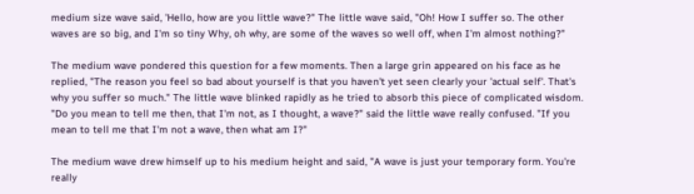medium size wave said, 'Hello, how are you little wave?" The little wave said, "Oh! How I suffer so. The other waves are so big, and I'm so tiny Why, oh why, are some of the waves so well off, when I'm almost nothing?"

The medium wave pondered this question for a few moments. Then a large grin appeared on his face as he replied, "The reason you feel so bad about yourself is that you haven't yet seen clearly your 'actual self'. That's why you suffer so much." The little wave blinked rapidly as he tried to absorb this piece of complicated wisdom. "Do you mean to tell me then, that I'm not, as I thought, a wave?" said the little wave really confused. "If you mean to tell me that I'm not a wave, then what am I?"

The medium wave drew himself up to his medium height and said, "A wave is just your temporary form. You're really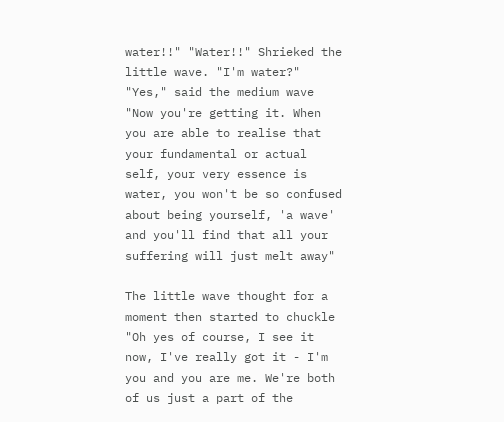water!!" "Water!!" Shrieked the little wave. "I'm water?" "Yes," said the medium wave "Now you're getting it. When you are able to realise that your fundamental or actual self, your very essence is water, you won't be so confused about being yourself, 'a wave' and you'll find that all your suffering will just melt away"

The little wave thought for a moment then started to chuckle "Oh yes of course, I see it now, I've really got it - I'm you and you are me. We're both of us just a part of the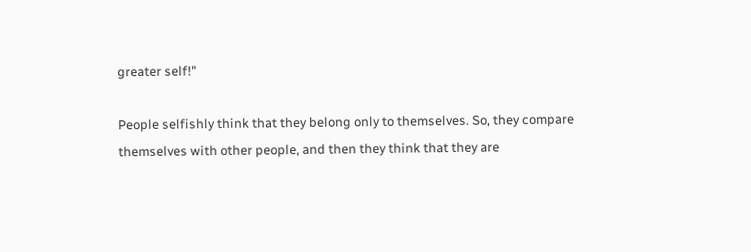greater self!"

People selfishly think that they belong only to themselves. So, they compare themselves with other people, and then they think that they are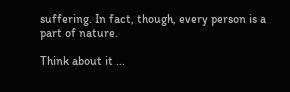suffering. In fact, though, every person is a part of nature.

Think about it ...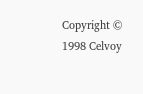Copyright © 1998 Celvoy